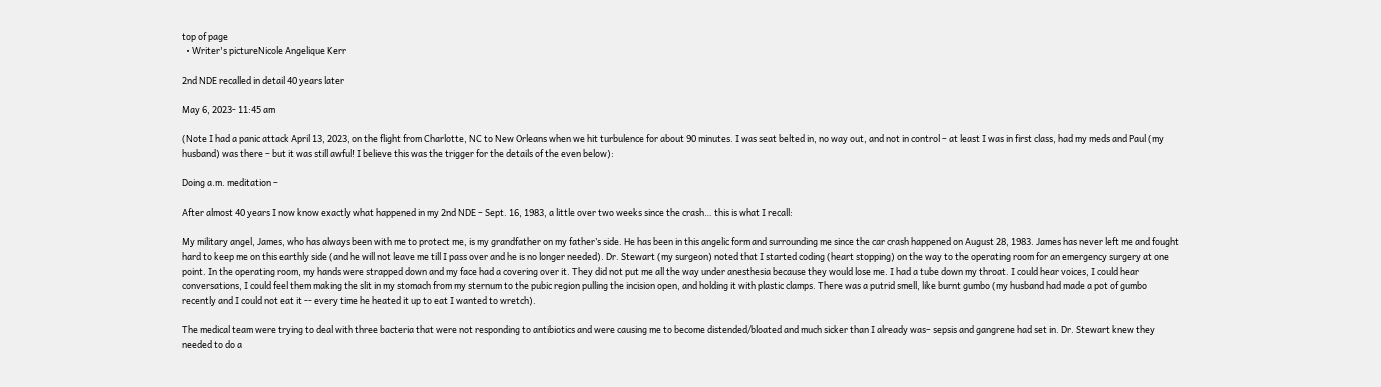top of page
  • Writer's pictureNicole Angelique Kerr

2nd NDE recalled in detail 40 years later

May 6, 2023- 11:45 am

(Note I had a panic attack April 13, 2023, on the flight from Charlotte, NC to New Orleans when we hit turbulence for about 90 minutes. I was seat belted in, no way out, and not in control – at least I was in first class, had my meds and Paul (my husband) was there – but it was still awful! I believe this was the trigger for the details of the even below):

Doing a.m. meditation –

After almost 40 years I now know exactly what happened in my 2nd NDE – Sept. 16, 1983, a little over two weeks since the crash… this is what I recall:

My military angel, James, who has always been with me to protect me, is my grandfather on my father’s side. He has been in this angelic form and surrounding me since the car crash happened on August 28, 1983. James has never left me and fought hard to keep me on this earthly side (and he will not leave me till I pass over and he is no longer needed). Dr. Stewart (my surgeon) noted that I started coding (heart stopping) on the way to the operating room for an emergency surgery at one point. In the operating room, my hands were strapped down and my face had a covering over it. They did not put me all the way under anesthesia because they would lose me. I had a tube down my throat. I could hear voices, I could hear conversations, I could feel them making the slit in my stomach from my sternum to the pubic region pulling the incision open, and holding it with plastic clamps. There was a putrid smell, like burnt gumbo (my husband had made a pot of gumbo recently and I could not eat it -- every time he heated it up to eat I wanted to wretch).

The medical team were trying to deal with three bacteria that were not responding to antibiotics and were causing me to become distended/bloated and much sicker than I already was– sepsis and gangrene had set in. Dr. Stewart knew they needed to do a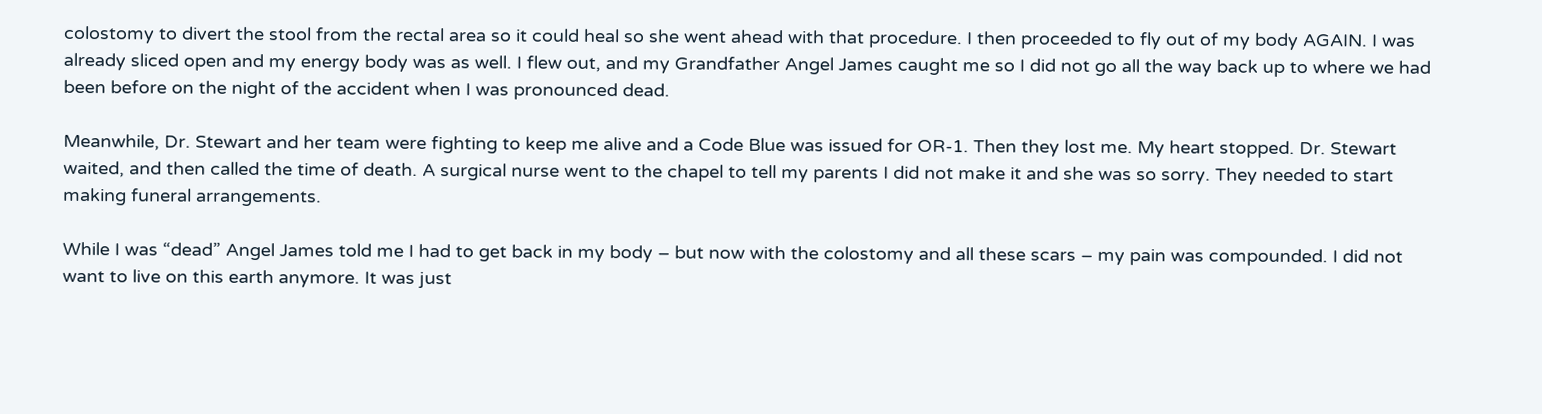colostomy to divert the stool from the rectal area so it could heal so she went ahead with that procedure. I then proceeded to fly out of my body AGAIN. I was already sliced open and my energy body was as well. I flew out, and my Grandfather Angel James caught me so I did not go all the way back up to where we had been before on the night of the accident when I was pronounced dead.

Meanwhile, Dr. Stewart and her team were fighting to keep me alive and a Code Blue was issued for OR-1. Then they lost me. My heart stopped. Dr. Stewart waited, and then called the time of death. A surgical nurse went to the chapel to tell my parents I did not make it and she was so sorry. They needed to start making funeral arrangements.

While I was “dead” Angel James told me I had to get back in my body – but now with the colostomy and all these scars – my pain was compounded. I did not want to live on this earth anymore. It was just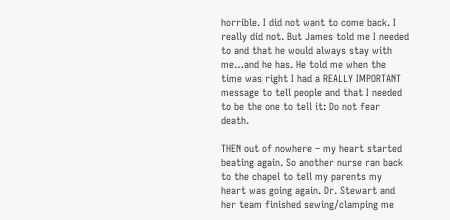horrible. I did not want to come back. I really did not. But James told me I needed to and that he would always stay with me…and he has. He told me when the time was right I had a REALLY IMPORTANT message to tell people and that I needed to be the one to tell it: Do not fear death.

THEN out of nowhere – my heart started beating again. So another nurse ran back to the chapel to tell my parents my heart was going again. Dr. Stewart and her team finished sewing/clamping me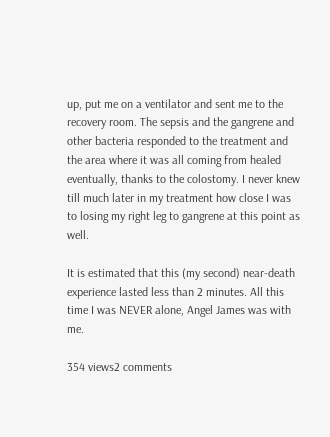up, put me on a ventilator and sent me to the recovery room. The sepsis and the gangrene and other bacteria responded to the treatment and the area where it was all coming from healed eventually, thanks to the colostomy. I never knew till much later in my treatment how close I was to losing my right leg to gangrene at this point as well.

It is estimated that this (my second) near-death experience lasted less than 2 minutes. All this time I was NEVER alone, Angel James was with me.

354 views2 comments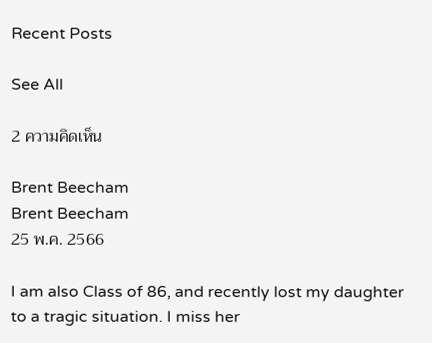Recent Posts

See All

2 ความคิดเห็น

Brent Beecham
Brent Beecham
25 พ.ค. 2566

I am also Class of 86, and recently lost my daughter to a tragic situation. I miss her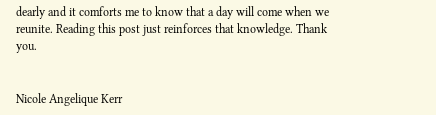dearly and it comforts me to know that a day will come when we reunite. Reading this post just reinforces that knowledge. Thank you.


Nicole Angelique Kerr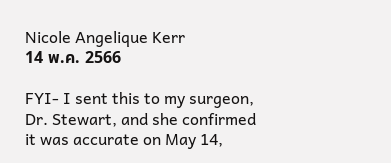Nicole Angelique Kerr
14 พ.ค. 2566

FYI- I sent this to my surgeon, Dr. Stewart, and she confirmed it was accurate on May 14,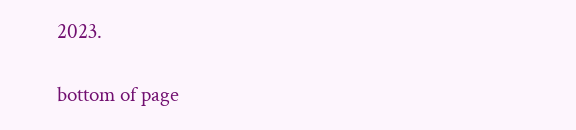2023.

bottom of page